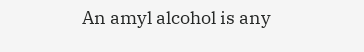An amyl alcohol is any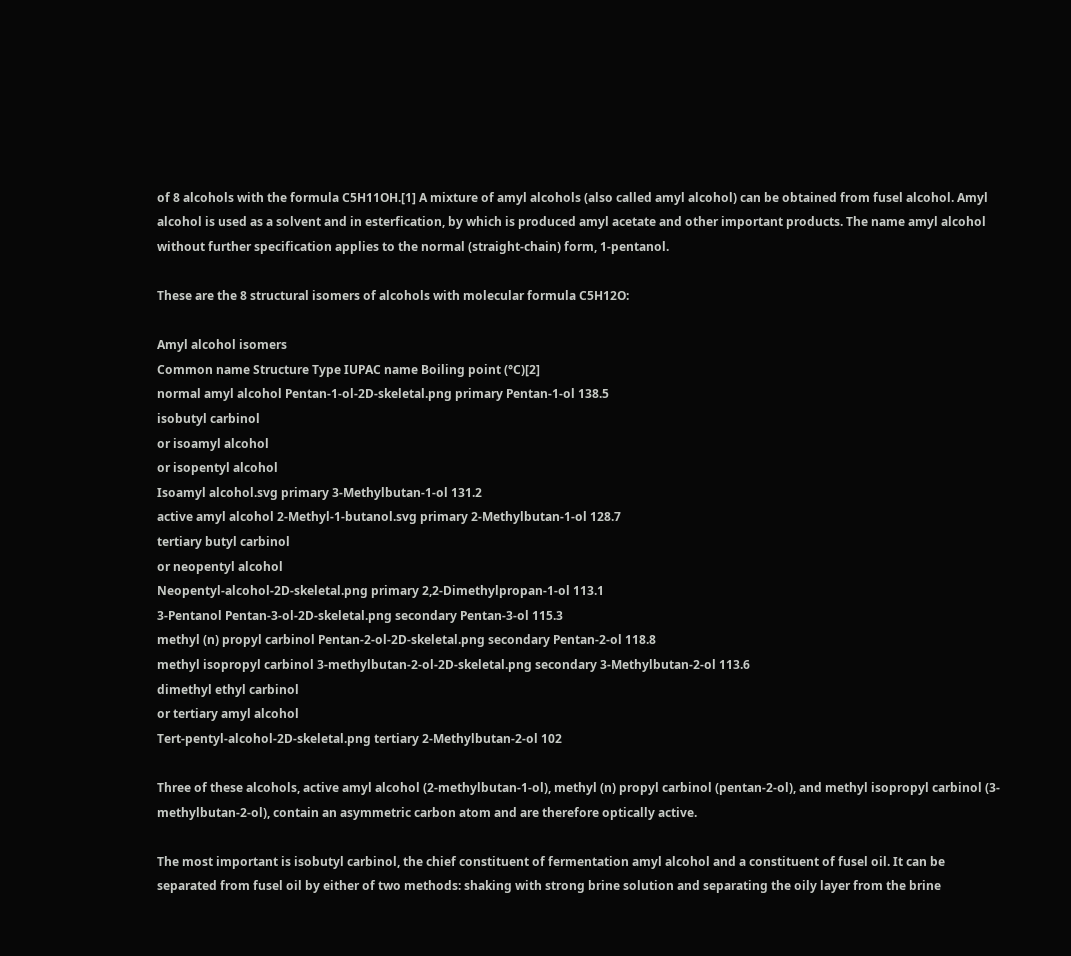of 8 alcohols with the formula C5H11OH.[1] A mixture of amyl alcohols (also called amyl alcohol) can be obtained from fusel alcohol. Amyl alcohol is used as a solvent and in esterfication, by which is produced amyl acetate and other important products. The name amyl alcohol without further specification applies to the normal (straight-chain) form, 1-pentanol.

These are the 8 structural isomers of alcohols with molecular formula C5H12O:

Amyl alcohol isomers
Common name Structure Type IUPAC name Boiling point (°C)[2]
normal amyl alcohol Pentan-1-ol-2D-skeletal.png primary Pentan-1-ol 138.5
isobutyl carbinol
or isoamyl alcohol
or isopentyl alcohol
Isoamyl alcohol.svg primary 3-Methylbutan-1-ol 131.2
active amyl alcohol 2-Methyl-1-butanol.svg primary 2-Methylbutan-1-ol 128.7
tertiary butyl carbinol
or neopentyl alcohol
Neopentyl-alcohol-2D-skeletal.png primary 2,2-Dimethylpropan-1-ol 113.1
3-Pentanol Pentan-3-ol-2D-skeletal.png secondary Pentan-3-ol 115.3
methyl (n) propyl carbinol Pentan-2-ol-2D-skeletal.png secondary Pentan-2-ol 118.8
methyl isopropyl carbinol 3-methylbutan-2-ol-2D-skeletal.png secondary 3-Methylbutan-2-ol 113.6
dimethyl ethyl carbinol
or tertiary amyl alcohol
Tert-pentyl-alcohol-2D-skeletal.png tertiary 2-Methylbutan-2-ol 102

Three of these alcohols, active amyl alcohol (2-methylbutan-1-ol), methyl (n) propyl carbinol (pentan-2-ol), and methyl isopropyl carbinol (3-methylbutan-2-ol), contain an asymmetric carbon atom and are therefore optically active.

The most important is isobutyl carbinol, the chief constituent of fermentation amyl alcohol and a constituent of fusel oil. It can be separated from fusel oil by either of two methods: shaking with strong brine solution and separating the oily layer from the brine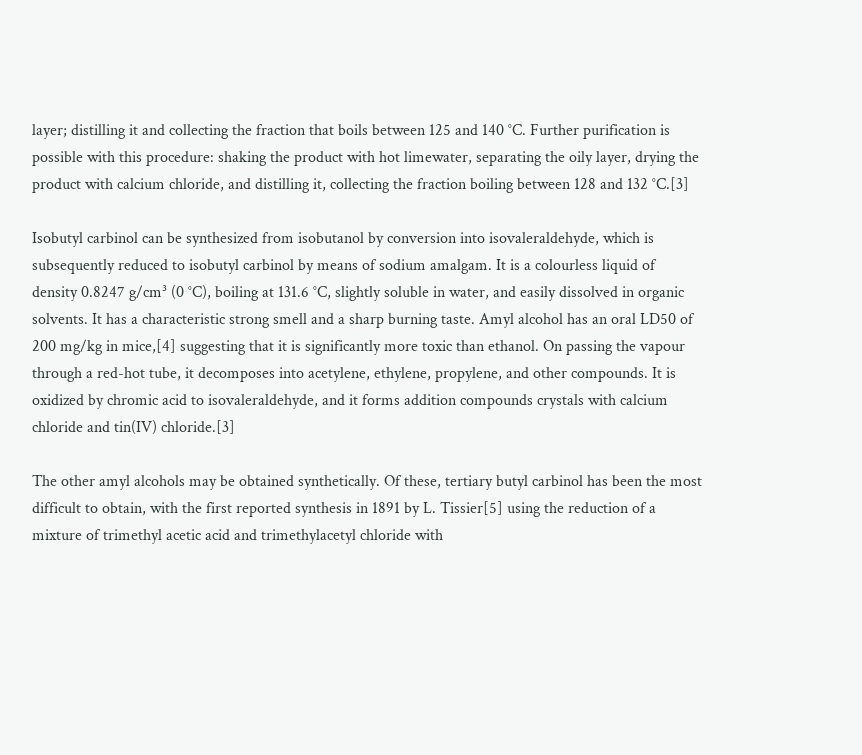layer; distilling it and collecting the fraction that boils between 125 and 140 °C. Further purification is possible with this procedure: shaking the product with hot limewater, separating the oily layer, drying the product with calcium chloride, and distilling it, collecting the fraction boiling between 128 and 132 °C.[3]

Isobutyl carbinol can be synthesized from isobutanol by conversion into isovaleraldehyde, which is subsequently reduced to isobutyl carbinol by means of sodium amalgam. It is a colourless liquid of density 0.8247 g/cm³ (0 °C), boiling at 131.6 °C, slightly soluble in water, and easily dissolved in organic solvents. It has a characteristic strong smell and a sharp burning taste. Amyl alcohol has an oral LD50 of 200 mg/kg in mice,[4] suggesting that it is significantly more toxic than ethanol. On passing the vapour through a red-hot tube, it decomposes into acetylene, ethylene, propylene, and other compounds. It is oxidized by chromic acid to isovaleraldehyde, and it forms addition compounds crystals with calcium chloride and tin(IV) chloride.[3]

The other amyl alcohols may be obtained synthetically. Of these, tertiary butyl carbinol has been the most difficult to obtain, with the first reported synthesis in 1891 by L. Tissier[5] using the reduction of a mixture of trimethyl acetic acid and trimethylacetyl chloride with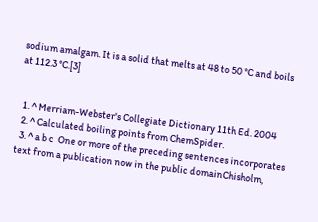sodium amalgam. It is a solid that melts at 48 to 50 °C and boils at 112.3 °C.[3]


  1. ^ Merriam-Webster's Collegiate Dictionary 11th Ed. 2004
  2. ^ Calculated boiling points from ChemSpider.
  3. ^ a b c  One or more of the preceding sentences incorporates text from a publication now in the public domainChisholm,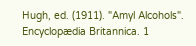Hugh, ed. (1911). "Amyl Alcohols". Encyclopædia Britannica. 1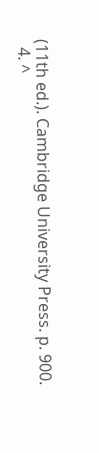(11th ed.). Cambridge University Press. p. 900.
  4. ^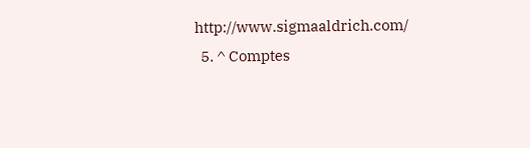http://www.sigmaaldrich.com/
  5. ^ Comptes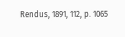Rendus, 1891, 112, p. 1065